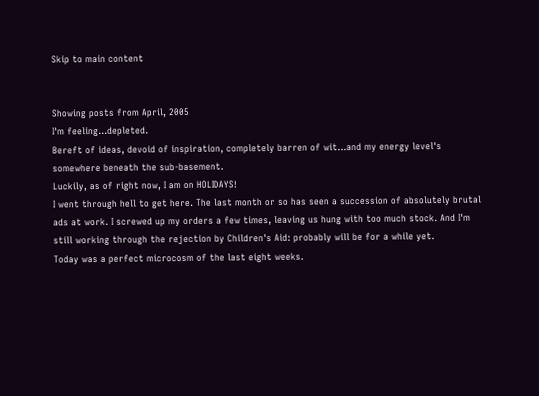Skip to main content


Showing posts from April, 2005
I'm feeling...depleted.
Bereft of ideas, devoid of inspiration, completely barren of wit...and my energy level's somewhere beneath the sub-basement.
Luckily, as of right now, I am on HOLIDAYS!
I went through hell to get here. The last month or so has seen a succession of absolutely brutal ads at work. I screwed up my orders a few times, leaving us hung with too much stock. And I'm still working through the rejection by Children's Aid: probably will be for a while yet.
Today was a perfect microcosm of the last eight weeks.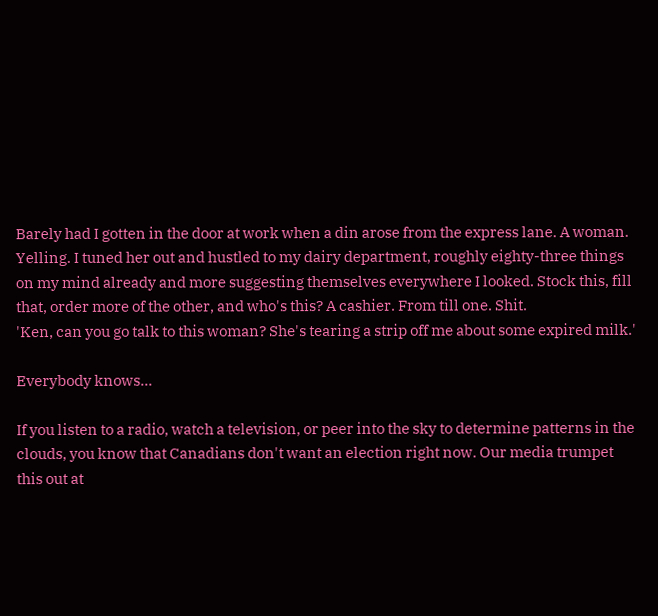Barely had I gotten in the door at work when a din arose from the express lane. A woman. Yelling. I tuned her out and hustled to my dairy department, roughly eighty-three things on my mind already and more suggesting themselves everywhere I looked. Stock this, fill that, order more of the other, and who's this? A cashier. From till one. Shit.
'Ken, can you go talk to this woman? She's tearing a strip off me about some expired milk.'

Everybody knows...

If you listen to a radio, watch a television, or peer into the sky to determine patterns in the clouds, you know that Canadians don't want an election right now. Our media trumpet this out at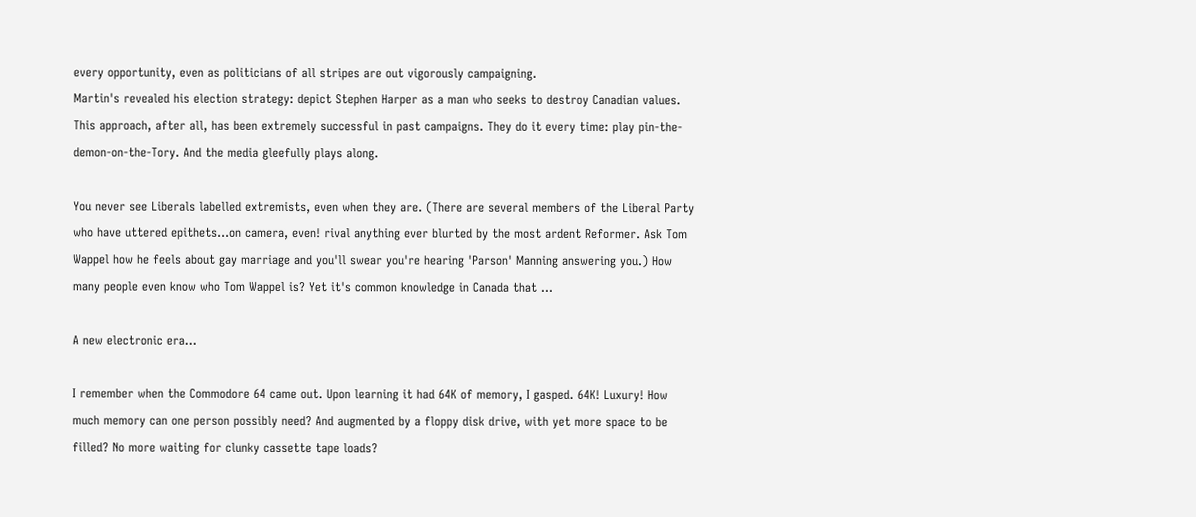every opportunity, even as politicians of all stripes are out vigorously campaigning.
Martin's revealed his election strategy: depict Stephen Harper as a man who seeks to destroy Canadian values. This approach, after all, has been extremely successful in past campaigns. They do it every time: play pin-the-demon-on-the-Tory. And the media gleefully plays along.

You never see Liberals labelled extremists, even when they are. (There are several members of the Liberal Party who have uttered epithets...on camera, even! rival anything ever blurted by the most ardent Reformer. Ask Tom Wappel how he feels about gay marriage and you'll swear you're hearing 'Parson' Manning answering you.) How many people even know who Tom Wappel is? Yet it's common knowledge in Canada that …

A new electronic era...

I remember when the Commodore 64 came out. Upon learning it had 64K of memory, I gasped. 64K! Luxury! How much memory can one person possibly need? And augmented by a floppy disk drive, with yet more space to be filled? No more waiting for clunky cassette tape loads?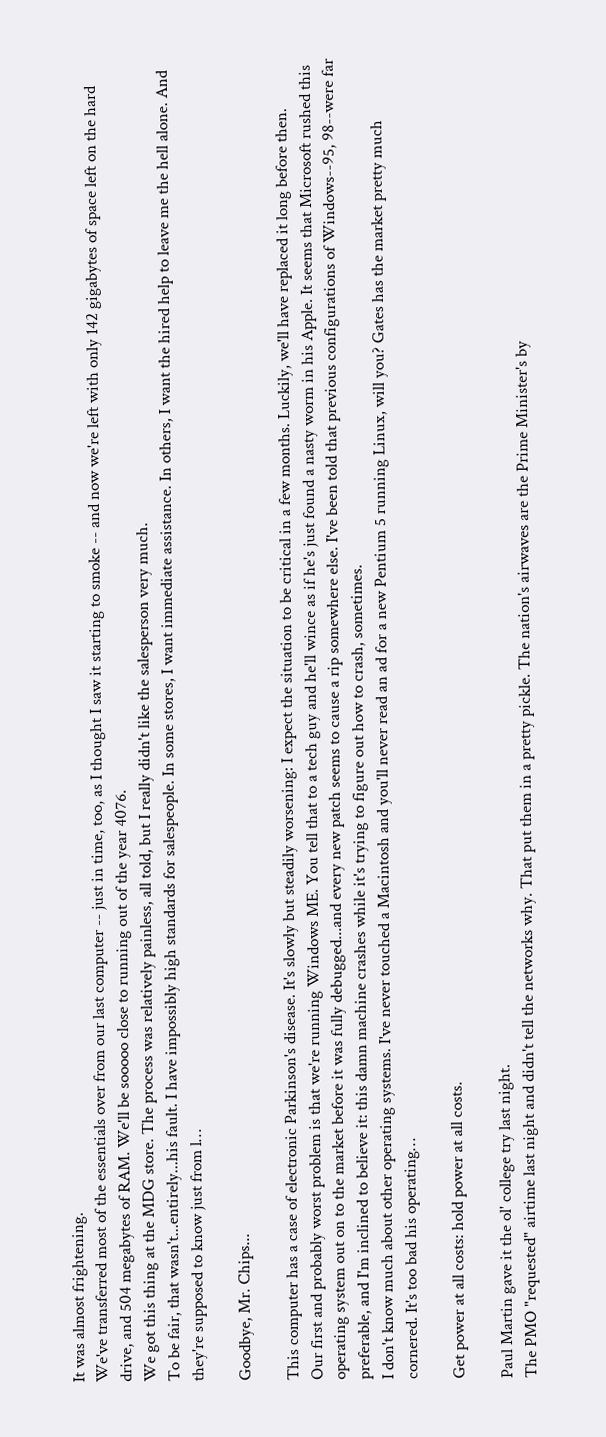It was almost frightening.
We've transferred most of the essentials over from our last computer -- just in time, too, as I thought I saw it starting to smoke -- and now we're left with only 142 gigabytes of space left on the hard drive, and 504 megabytes of RAM. We'll be sooooo close to running out of the year 4076.
We got this thing at the MDG store. The process was relatively painless, all told, but I really didn't like the salesperson very much.
To be fair, that wasn't...entirely...his fault. I have impossibly high standards for salespeople. In some stores, I want immediate assistance. In others, I want the hired help to leave me the hell alone. And they're supposed to know just from l…

Goodbye, Mr. Chips...

This computer has a case of electronic Parkinson's disease. It's slowly but steadily worsening: I expect the situation to be critical in a few months. Luckily, we'll have replaced it long before then.
Our first and probably worst problem is that we're running Windows ME. You tell that to a tech guy and he'll wince as if he's just found a nasty worm in his Apple. It seems that Microsoft rushed this operating system out on to the market before it was fully debugged...and every new patch seems to cause a rip somewhere else. I've been told that previous configurations of Windows--95, 98--were far preferable, and I'm inclined to believe it: this damn machine crashes while it's trying to figure out how to crash, sometimes.
I don't know much about other operating systems. I've never touched a Macintosh and you'll never read an ad for a new Pentium 5 running Linux, will you? Gates has the market pretty much cornered. It's too bad his operating…

Get power at all costs: hold power at all costs.

Paul Martin gave it the ol' college try last night.
The PMO "requested" airtime last night and didn't tell the networks why. That put them in a pretty pickle. The nation's airwaves are the Prime Minister's by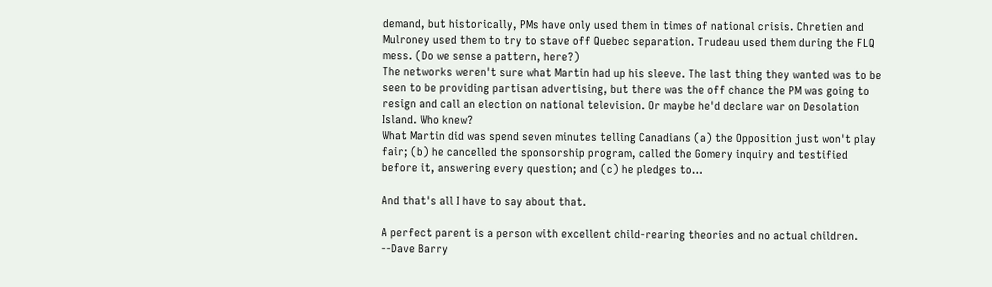demand, but historically, PMs have only used them in times of national crisis. Chretien and Mulroney used them to try to stave off Quebec separation. Trudeau used them during the FLQ mess. (Do we sense a pattern, here?)
The networks weren't sure what Martin had up his sleeve. The last thing they wanted was to be seen to be providing partisan advertising, but there was the off chance the PM was going to resign and call an election on national television. Or maybe he'd declare war on Desolation Island. Who knew?
What Martin did was spend seven minutes telling Canadians (a) the Opposition just won't play fair; (b) he cancelled the sponsorship program, called the Gomery inquiry and testified before it, answering every question; and (c) he pledges to…

And that's all I have to say about that.

A perfect parent is a person with excellent child-rearing theories and no actual children.
--Dave Barry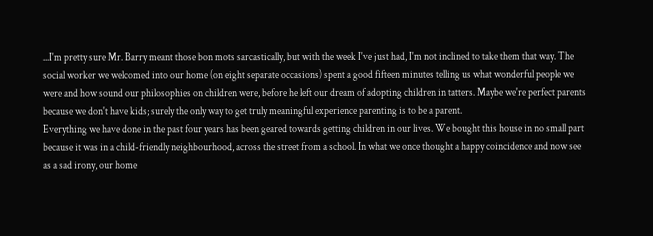...I'm pretty sure Mr. Barry meant those bon mots sarcastically, but with the week I've just had, I'm not inclined to take them that way. The social worker we welcomed into our home (on eight separate occasions) spent a good fifteen minutes telling us what wonderful people we were and how sound our philosophies on children were, before he left our dream of adopting children in tatters. Maybe we're perfect parents because we don't have kids; surely the only way to get truly meaningful experience parenting is to be a parent.
Everything we have done in the past four years has been geared towards getting children in our lives. We bought this house in no small part because it was in a child-friendly neighbourhood, across the street from a school. In what we once thought a happy coincidence and now see as a sad irony, our home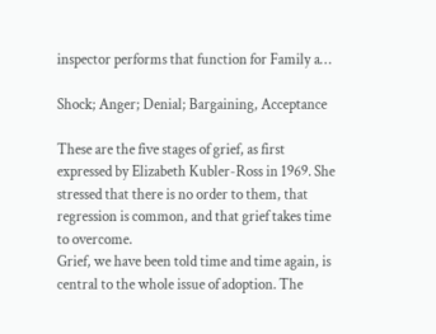inspector performs that function for Family a…

Shock; Anger; Denial; Bargaining, Acceptance

These are the five stages of grief, as first expressed by Elizabeth Kubler-Ross in 1969. She stressed that there is no order to them, that regression is common, and that grief takes time to overcome.
Grief, we have been told time and time again, is central to the whole issue of adoption. The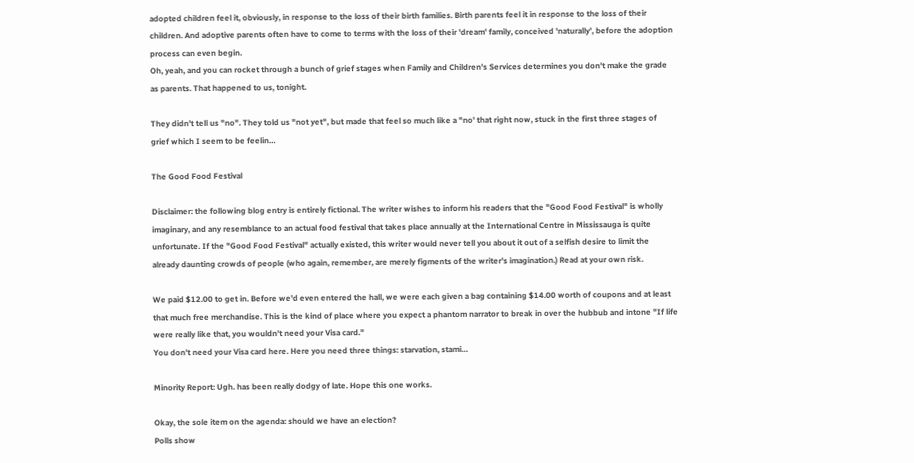adopted children feel it, obviously, in response to the loss of their birth families. Birth parents feel it in response to the loss of their children. And adoptive parents often have to come to terms with the loss of their 'dream' family, conceived 'naturally', before the adoption process can even begin.
Oh, yeah, and you can rocket through a bunch of grief stages when Family and Children's Services determines you don't make the grade as parents. That happened to us, tonight.

They didn't tell us "no". They told us "not yet", but made that feel so much like a "no' that right now, stuck in the first three stages of grief which I seem to be feelin…

The Good Food Festival

Disclaimer: the following blog entry is entirely fictional. The writer wishes to inform his readers that the "Good Food Festival" is wholly imaginary, and any resemblance to an actual food festival that takes place annually at the International Centre in Mississauga is quite unfortunate. If the "Good Food Festival" actually existed, this writer would never tell you about it out of a selfish desire to limit the already daunting crowds of people (who again, remember, are merely figments of the writer's imagination.) Read at your own risk.

We paid $12.00 to get in. Before we'd even entered the hall, we were each given a bag containing $14.00 worth of coupons and at least that much free merchandise. This is the kind of place where you expect a phantom narrator to break in over the hubbub and intone "If life were really like that, you wouldn't need your Visa card."
You don't need your Visa card here. Here you need three things: starvation, stami…

Minority Report: Ugh. has been really dodgy of late. Hope this one works.

Okay, the sole item on the agenda: should we have an election?
Polls show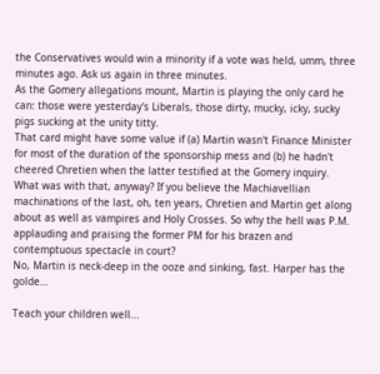the Conservatives would win a minority if a vote was held, umm, three minutes ago. Ask us again in three minutes.
As the Gomery allegations mount, Martin is playing the only card he can: those were yesterday's Liberals, those dirty, mucky, icky, sucky pigs sucking at the unity titty.
That card might have some value if (a) Martin wasn't Finance Minister for most of the duration of the sponsorship mess and (b) he hadn't cheered Chretien when the latter testified at the Gomery inquiry.
What was with that, anyway? If you believe the Machiavellian machinations of the last, oh, ten years, Chretien and Martin get along about as well as vampires and Holy Crosses. So why the hell was P.M. applauding and praising the former PM for his brazen and contemptuous spectacle in court?
No, Martin is neck-deep in the ooze and sinking, fast. Harper has the golde…

Teach your children well...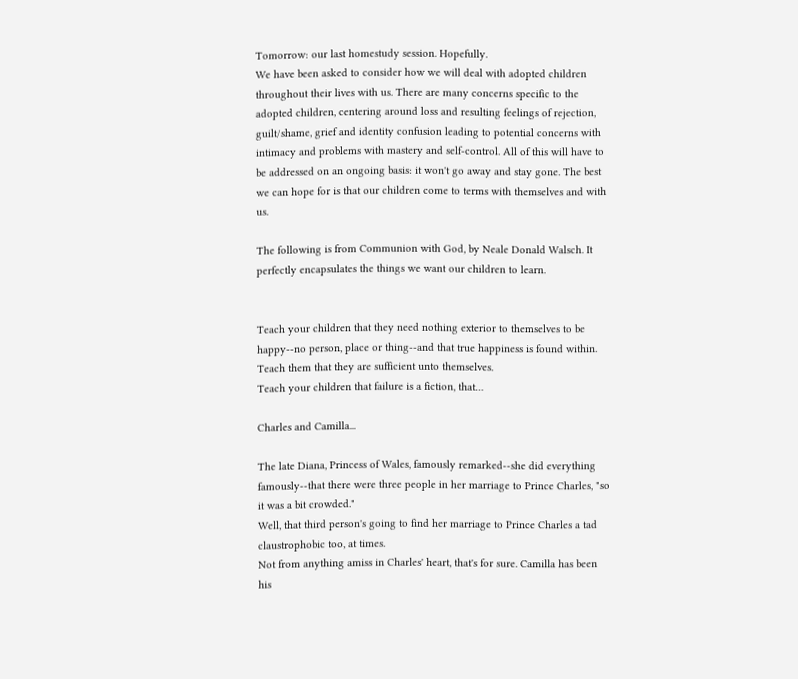Tomorrow: our last homestudy session. Hopefully.
We have been asked to consider how we will deal with adopted children throughout their lives with us. There are many concerns specific to the adopted children, centering around loss and resulting feelings of rejection, guilt/shame, grief and identity confusion leading to potential concerns with intimacy and problems with mastery and self-control. All of this will have to be addressed on an ongoing basis: it won't go away and stay gone. The best we can hope for is that our children come to terms with themselves and with us.

The following is from Communion with God, by Neale Donald Walsch. It perfectly encapsulates the things we want our children to learn.


Teach your children that they need nothing exterior to themselves to be happy--no person, place or thing--and that true happiness is found within. Teach them that they are sufficient unto themselves.
Teach your children that failure is a fiction, that…

Charles and Camilla...

The late Diana, Princess of Wales, famously remarked--she did everything famously--that there were three people in her marriage to Prince Charles, "so it was a bit crowded."
Well, that third person's going to find her marriage to Prince Charles a tad claustrophobic too, at times.
Not from anything amiss in Charles' heart, that's for sure. Camilla has been his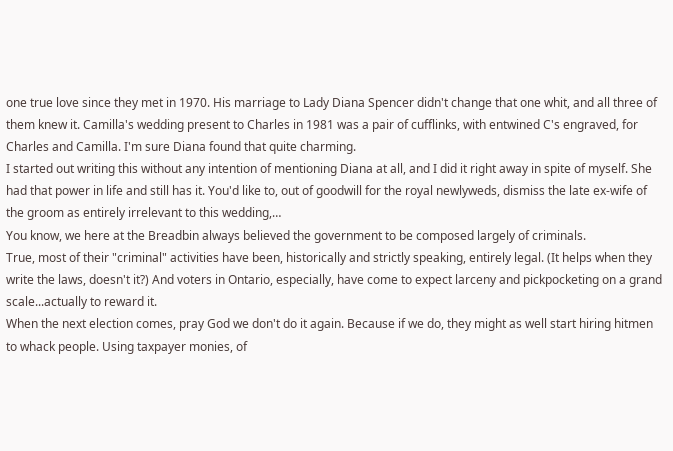one true love since they met in 1970. His marriage to Lady Diana Spencer didn't change that one whit, and all three of them knew it. Camilla's wedding present to Charles in 1981 was a pair of cufflinks, with entwined C's engraved, for Charles and Camilla. I'm sure Diana found that quite charming.
I started out writing this without any intention of mentioning Diana at all, and I did it right away in spite of myself. She had that power in life and still has it. You'd like to, out of goodwill for the royal newlyweds, dismiss the late ex-wife of the groom as entirely irrelevant to this wedding,…
You know, we here at the Breadbin always believed the government to be composed largely of criminals.
True, most of their "criminal" activities have been, historically and strictly speaking, entirely legal. (It helps when they write the laws, doesn't it?) And voters in Ontario, especially, have come to expect larceny and pickpocketing on a grand scale...actually to reward it.
When the next election comes, pray God we don't do it again. Because if we do, they might as well start hiring hitmen to whack people. Using taxpayer monies, of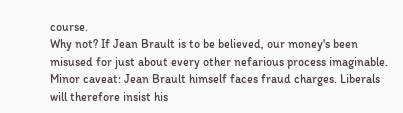course.
Why not? If Jean Brault is to be believed, our money's been misused for just about every other nefarious process imaginable.
Minor caveat: Jean Brault himself faces fraud charges. Liberals will therefore insist his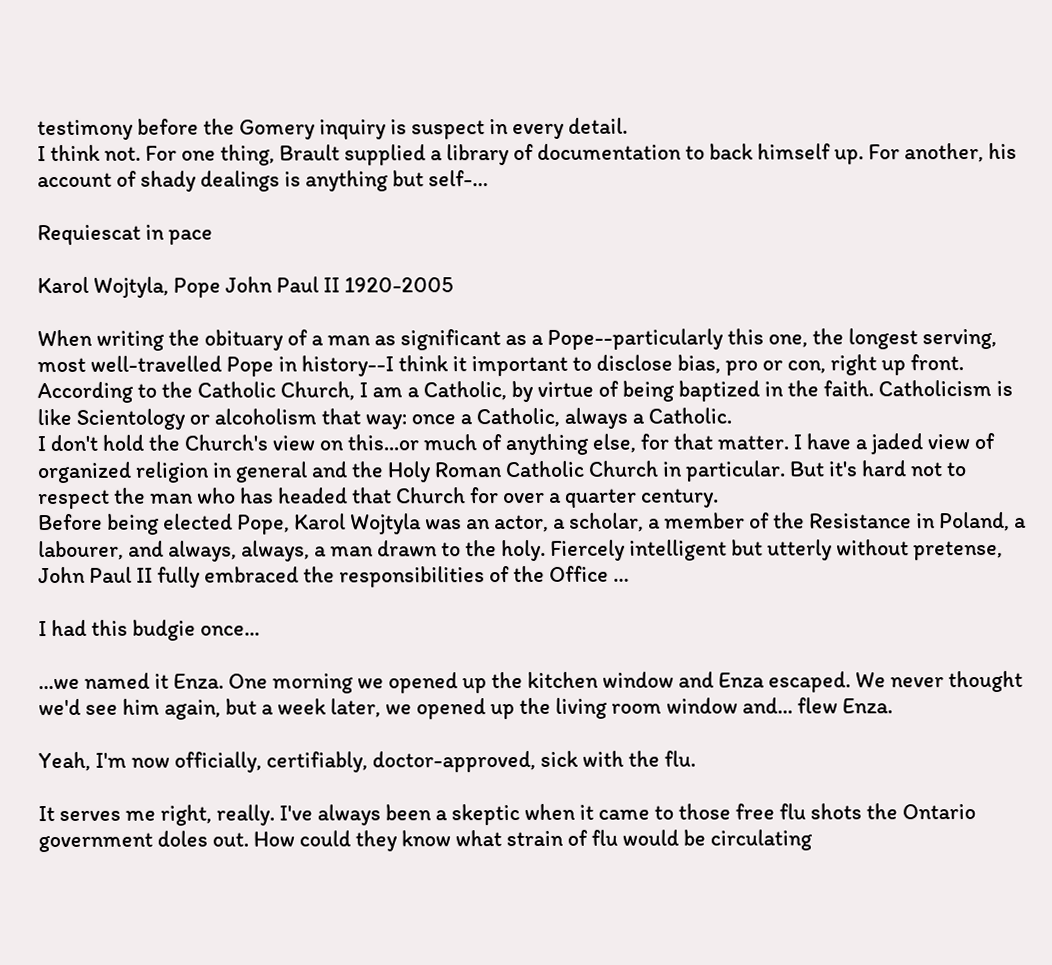testimony before the Gomery inquiry is suspect in every detail.
I think not. For one thing, Brault supplied a library of documentation to back himself up. For another, his account of shady dealings is anything but self-…

Requiescat in pace

Karol Wojtyla, Pope John Paul II 1920-2005

When writing the obituary of a man as significant as a Pope--particularly this one, the longest serving, most well-travelled Pope in history--I think it important to disclose bias, pro or con, right up front.
According to the Catholic Church, I am a Catholic, by virtue of being baptized in the faith. Catholicism is like Scientology or alcoholism that way: once a Catholic, always a Catholic.
I don't hold the Church's view on this...or much of anything else, for that matter. I have a jaded view of organized religion in general and the Holy Roman Catholic Church in particular. But it's hard not to respect the man who has headed that Church for over a quarter century.
Before being elected Pope, Karol Wojtyla was an actor, a scholar, a member of the Resistance in Poland, a labourer, and always, always, a man drawn to the holy. Fiercely intelligent but utterly without pretense, John Paul II fully embraced the responsibilities of the Office …

I had this budgie once...

...we named it Enza. One morning we opened up the kitchen window and Enza escaped. We never thought we'd see him again, but a week later, we opened up the living room window and... flew Enza.

Yeah, I'm now officially, certifiably, doctor-approved, sick with the flu.

It serves me right, really. I've always been a skeptic when it came to those free flu shots the Ontario government doles out. How could they know what strain of flu would be circulating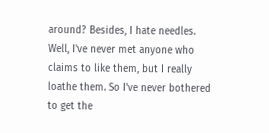around? Besides, I hate needles. Well, I've never met anyone who claims to like them, but I really loathe them. So I've never bothered to get the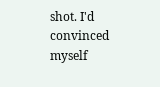shot. I'd convinced myself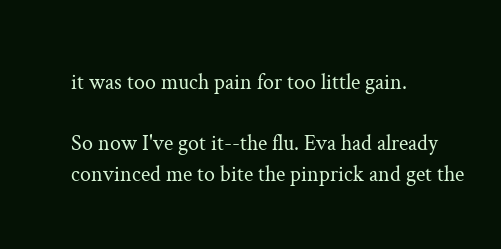it was too much pain for too little gain.

So now I've got it--the flu. Eva had already convinced me to bite the pinprick and get the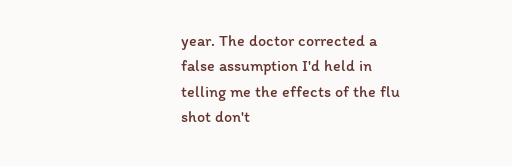year. The doctor corrected a false assumption I'd held in telling me the effects of the flu shot don't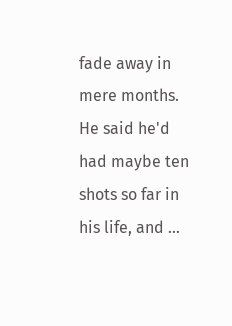fade away in mere months. He said he'd had maybe ten shots so far in his life, and …